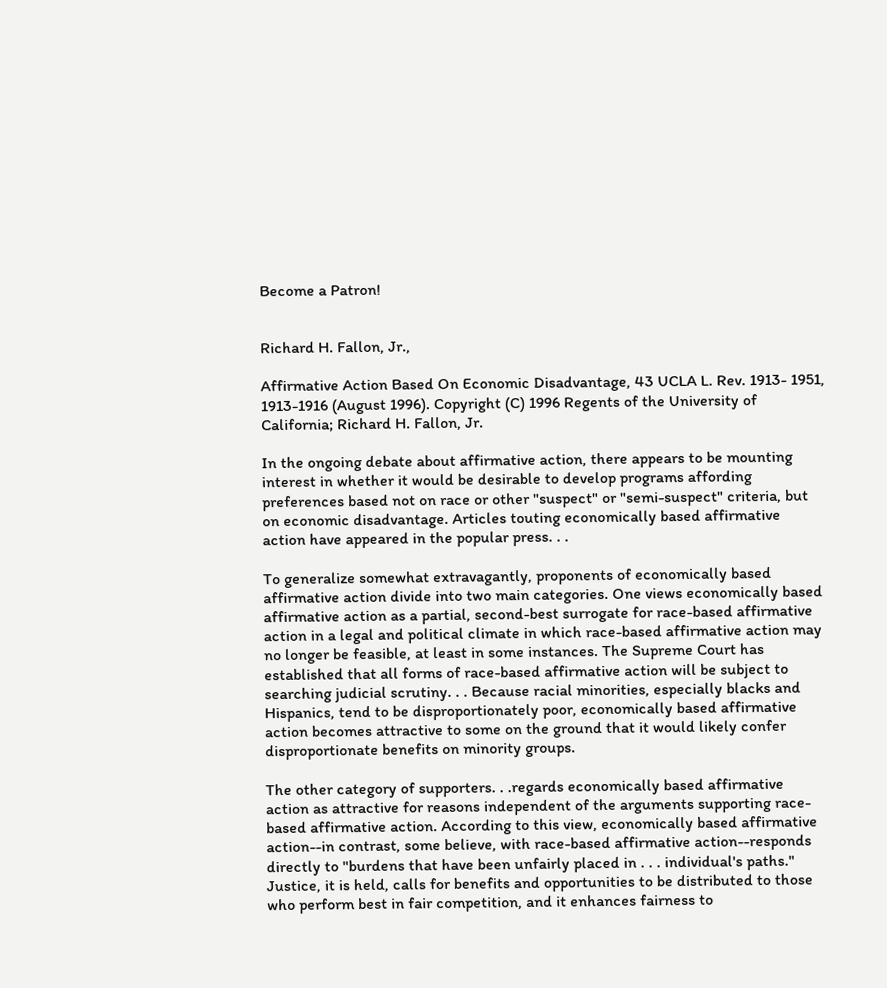Become a Patron!


Richard H. Fallon, Jr.,

Affirmative Action Based On Economic Disadvantage, 43 UCLA L. Rev. 1913- 1951, 1913-1916 (August 1996). Copyright (C) 1996 Regents of the University of California; Richard H. Fallon, Jr.

In the ongoing debate about affirmative action, there appears to be mounting interest in whether it would be desirable to develop programs affording preferences based not on race or other "suspect" or "semi-suspect" criteria, but on economic disadvantage. Articles touting economically based affirmative action have appeared in the popular press. . .

To generalize somewhat extravagantly, proponents of economically based affirmative action divide into two main categories. One views economically based affirmative action as a partial, second-best surrogate for race-based affirmative action in a legal and political climate in which race-based affirmative action may no longer be feasible, at least in some instances. The Supreme Court has established that all forms of race-based affirmative action will be subject to searching judicial scrutiny. . . Because racial minorities, especially blacks and Hispanics, tend to be disproportionately poor, economically based affirmative action becomes attractive to some on the ground that it would likely confer disproportionate benefits on minority groups.

The other category of supporters. . .regards economically based affirmative action as attractive for reasons independent of the arguments supporting race- based affirmative action. According to this view, economically based affirmative action--in contrast, some believe, with race-based affirmative action--responds directly to "burdens that have been unfairly placed in . . . individual's paths." Justice, it is held, calls for benefits and opportunities to be distributed to those who perform best in fair competition, and it enhances fairness to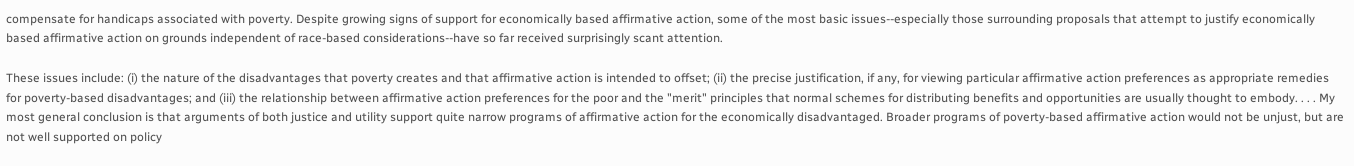compensate for handicaps associated with poverty. Despite growing signs of support for economically based affirmative action, some of the most basic issues--especially those surrounding proposals that attempt to justify economically based affirmative action on grounds independent of race-based considerations--have so far received surprisingly scant attention.

These issues include: (i) the nature of the disadvantages that poverty creates and that affirmative action is intended to offset; (ii) the precise justification, if any, for viewing particular affirmative action preferences as appropriate remedies for poverty-based disadvantages; and (iii) the relationship between affirmative action preferences for the poor and the "merit" principles that normal schemes for distributing benefits and opportunities are usually thought to embody. . . . My most general conclusion is that arguments of both justice and utility support quite narrow programs of affirmative action for the economically disadvantaged. Broader programs of poverty-based affirmative action would not be unjust, but are not well supported on policy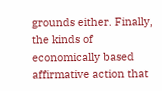grounds either. Finally, the kinds of economically based affirmative action that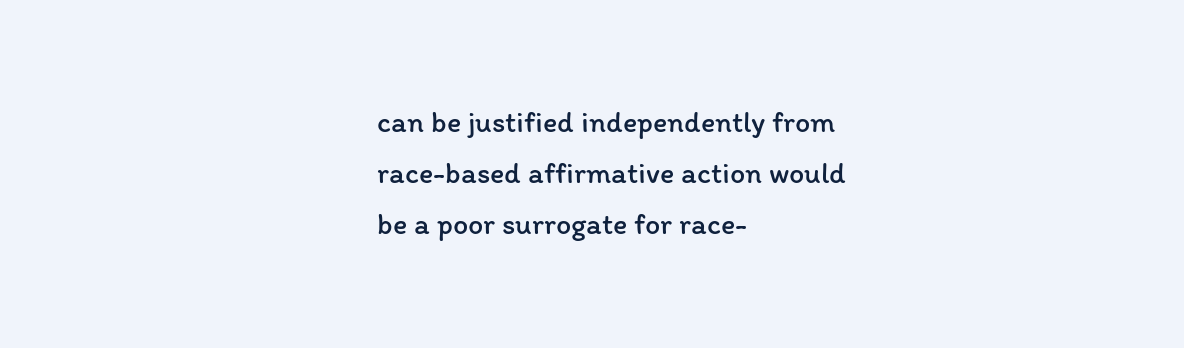can be justified independently from race-based affirmative action would be a poor surrogate for race-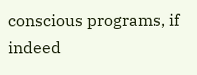conscious programs, if indeed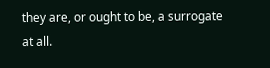they are, or ought to be, a surrogate at all.